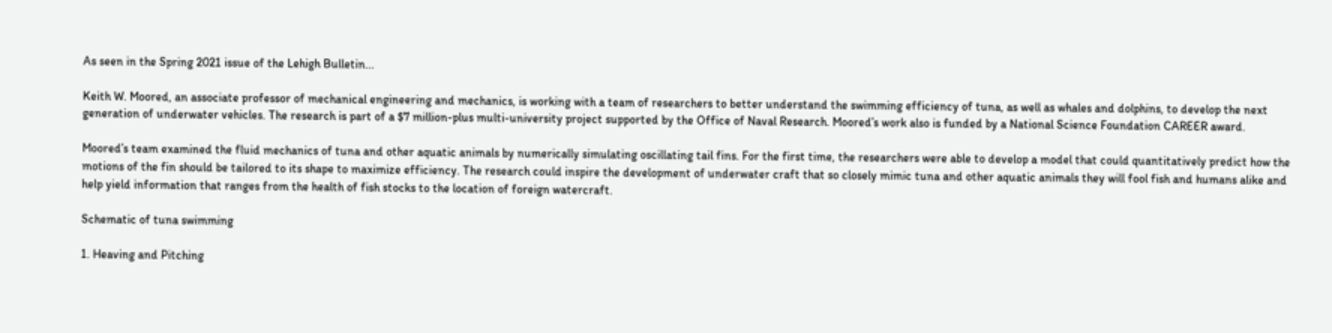As seen in the Spring 2021 issue of the Lehigh Bulletin...

Keith W. Moored, an associate professor of mechanical engineering and mechanics, is working with a team of researchers to better understand the swimming efficiency of tuna, as well as whales and dolphins, to develop the next generation of underwater vehicles. The research is part of a $7 million-plus multi-university project supported by the Office of Naval Research. Moored’s work also is funded by a National Science Foundation CAREER award.

Moored’s team examined the fluid mechanics of tuna and other aquatic animals by numerically simulating oscillating tail fins. For the first time, the researchers were able to develop a model that could quantitatively predict how the motions of the fin should be tailored to its shape to maximize efficiency. The research could inspire the development of underwater craft that so closely mimic tuna and other aquatic animals they will fool fish and humans alike and help yield information that ranges from the health of fish stocks to the location of foreign watercraft.

Schematic of tuna swimming

1. Heaving and Pitching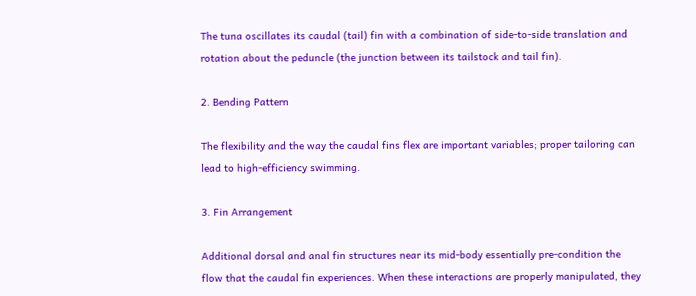The tuna oscillates its caudal (tail) fin with a combination of side-to-side translation and rotation about the peduncle (the junction between its tailstock and tail fin).

2. Bending Pattern

The flexibility and the way the caudal fins flex are important variables; proper tailoring can lead to high-efficiency swimming.

3. Fin Arrangement

Additional dorsal and anal fin structures near its mid-body essentially pre-condition the flow that the caudal fin experiences. When these interactions are properly manipulated, they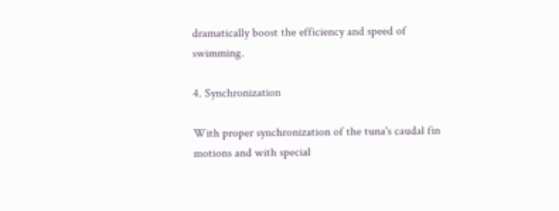dramatically boost the efficiency and speed of swimming.

4. Synchronization

With proper synchronization of the tuna's caudal fin motions and with special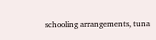schooling arrangements, tuna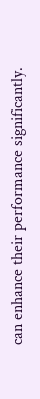can enhance their performance significantly.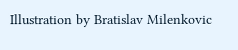Illustration by Bratislav Milenkovic